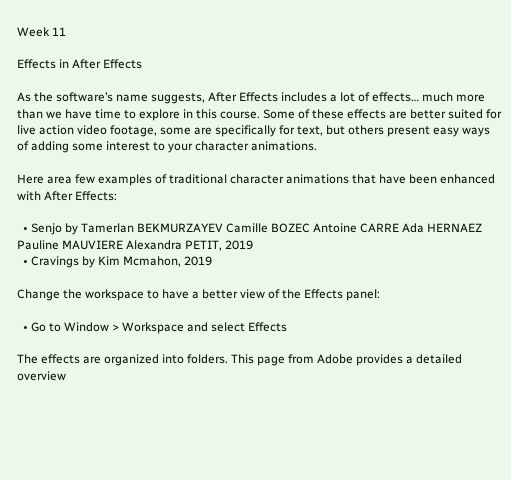Week 11

Effects in After Effects

As the software’s name suggests, After Effects includes a lot of effects… much more than we have time to explore in this course. Some of these effects are better suited for live action video footage, some are specifically for text, but others present easy ways of adding some interest to your character animations.

Here area few examples of traditional character animations that have been enhanced with After Effects:

  • Senjo by Tamerlan BEKMURZAYEV Camille BOZEC Antoine CARRE Ada HERNAEZ Pauline MAUVIERE Alexandra PETIT, 2019
  • Cravings by Kim Mcmahon, 2019

Change the workspace to have a better view of the Effects panel:

  • Go to Window > Workspace and select Effects

The effects are organized into folders. This page from Adobe provides a detailed overview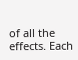of all the effects. Each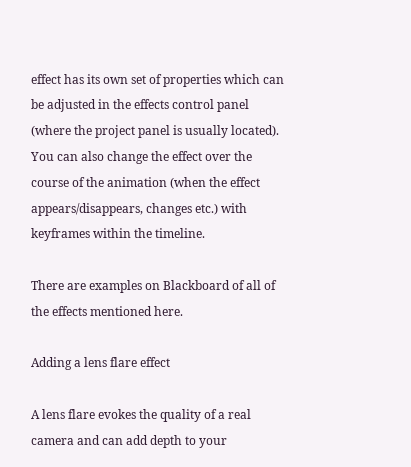effect has its own set of properties which can be adjusted in the effects control panel (where the project panel is usually located). You can also change the effect over the course of the animation (when the effect appears/disappears, changes etc.) with keyframes within the timeline.

There are examples on Blackboard of all of the effects mentioned here.

Adding a lens flare effect

A lens flare evokes the quality of a real camera and can add depth to your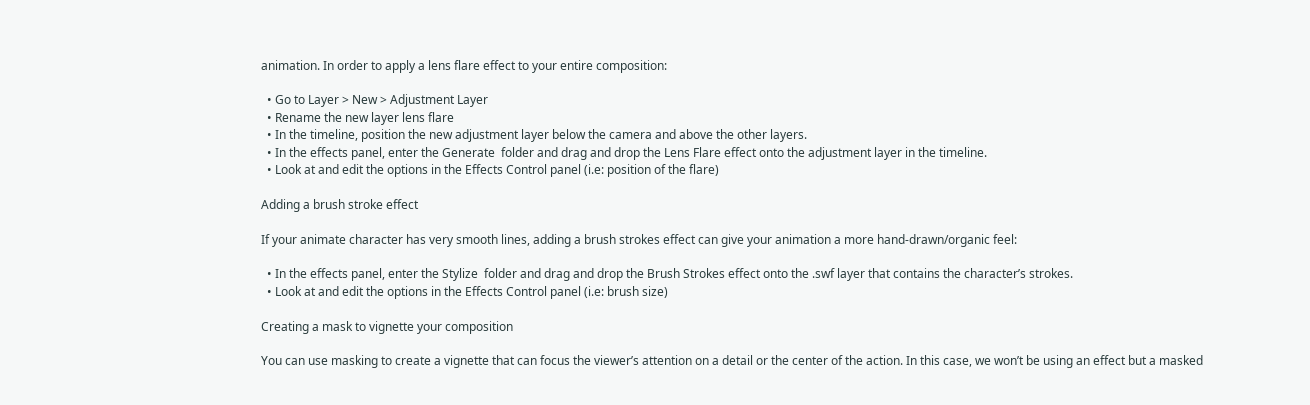animation. In order to apply a lens flare effect to your entire composition:

  • Go to Layer > New > Adjustment Layer
  • Rename the new layer lens flare
  • In the timeline, position the new adjustment layer below the camera and above the other layers.
  • In the effects panel, enter the Generate  folder and drag and drop the Lens Flare effect onto the adjustment layer in the timeline.
  • Look at and edit the options in the Effects Control panel (i.e: position of the flare)

Adding a brush stroke effect

If your animate character has very smooth lines, adding a brush strokes effect can give your animation a more hand-drawn/organic feel:

  • In the effects panel, enter the Stylize  folder and drag and drop the Brush Strokes effect onto the .swf layer that contains the character’s strokes.
  • Look at and edit the options in the Effects Control panel (i.e: brush size)

Creating a mask to vignette your composition

You can use masking to create a vignette that can focus the viewer’s attention on a detail or the center of the action. In this case, we won’t be using an effect but a masked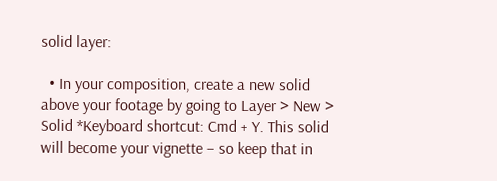solid layer:

  • In your composition, create a new solid above your footage by going to Layer > New > Solid *Keyboard shortcut: Cmd + Y. This solid will become your vignette – so keep that in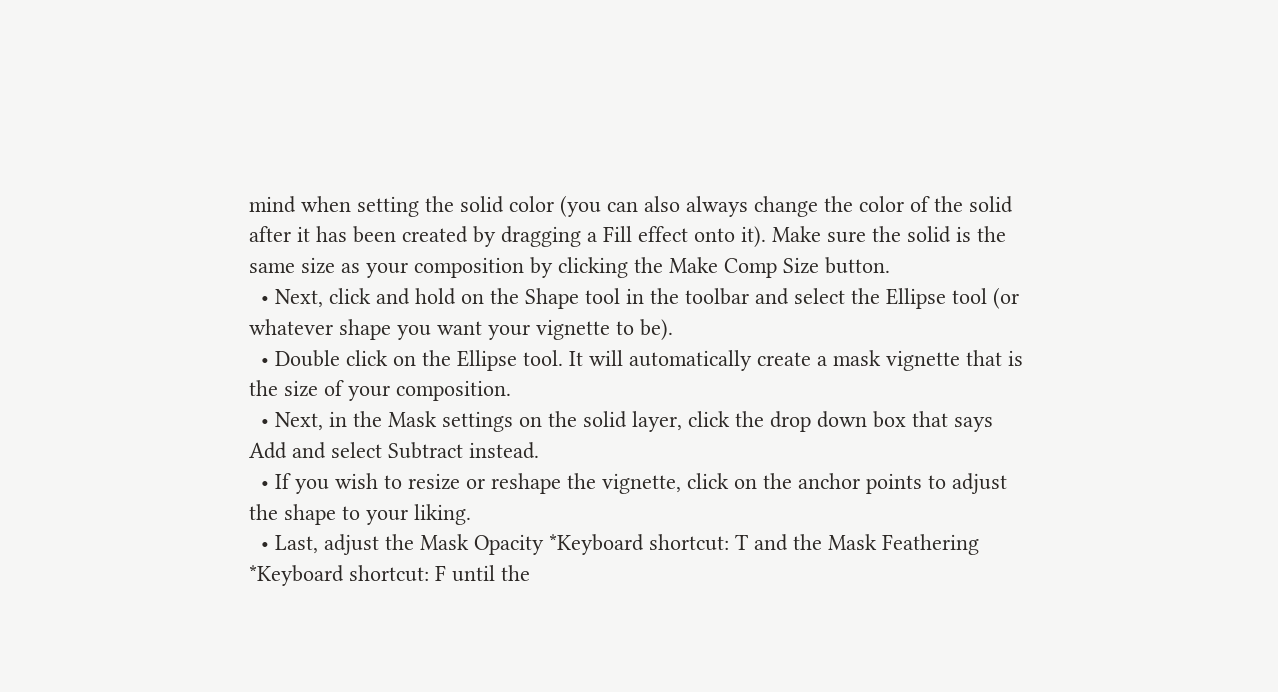mind when setting the solid color (you can also always change the color of the solid after it has been created by dragging a Fill effect onto it). Make sure the solid is the same size as your composition by clicking the Make Comp Size button.
  • Next, click and hold on the Shape tool in the toolbar and select the Ellipse tool (or whatever shape you want your vignette to be).
  • Double click on the Ellipse tool. It will automatically create a mask vignette that is the size of your composition.
  • Next, in the Mask settings on the solid layer, click the drop down box that says Add and select Subtract instead.
  • If you wish to resize or reshape the vignette, click on the anchor points to adjust the shape to your liking.
  • Last, adjust the Mask Opacity *Keyboard shortcut: T and the Mask Feathering *Keyboard shortcut: F until the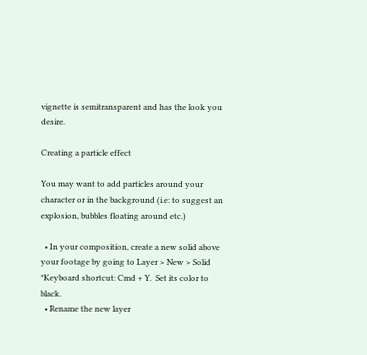vignette is semitransparent and has the look you desire.

Creating a particle effect

You may want to add particles around your character or in the background (i.e: to suggest an explosion, bubbles floating around etc.)

  • In your composition, create a new solid above your footage by going to Layer > New > Solid *Keyboard shortcut: Cmd + Y.  Set its color to black.
  • Rename the new layer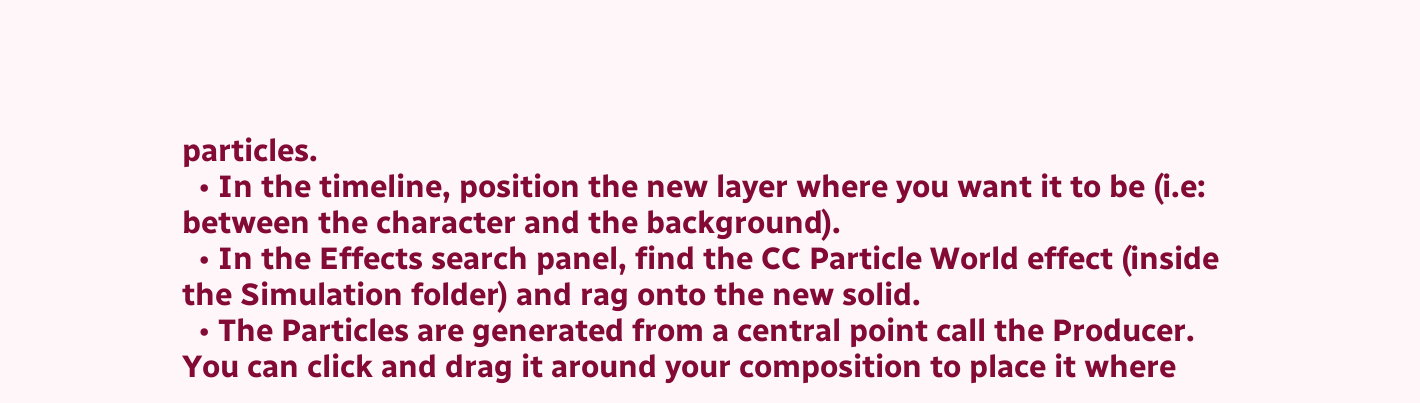particles.
  • In the timeline, position the new layer where you want it to be (i.e: between the character and the background).
  • In the Effects search panel, find the CC Particle World effect (inside the Simulation folder) and rag onto the new solid.
  • The Particles are generated from a central point call the Producer. You can click and drag it around your composition to place it where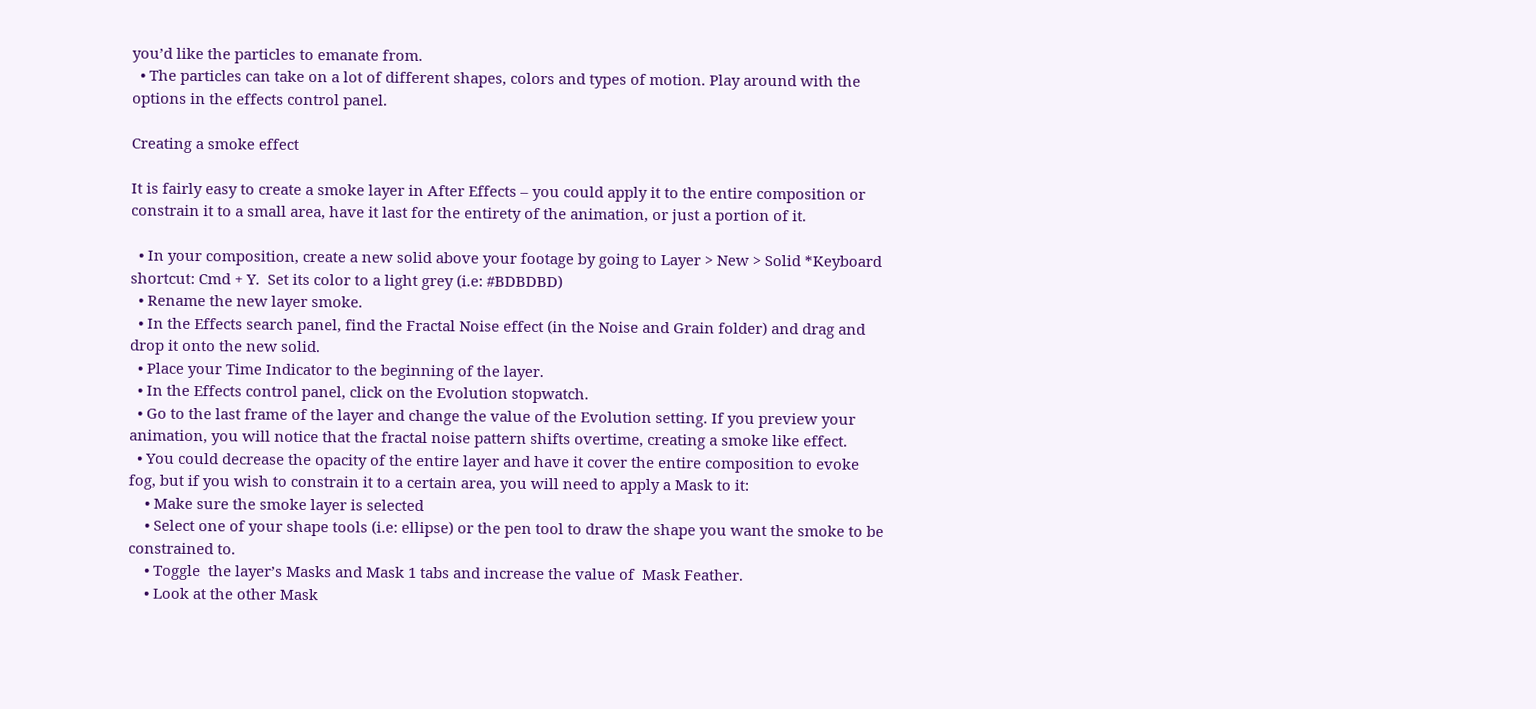you’d like the particles to emanate from.
  • The particles can take on a lot of different shapes, colors and types of motion. Play around with the options in the effects control panel.

Creating a smoke effect

It is fairly easy to create a smoke layer in After Effects – you could apply it to the entire composition or constrain it to a small area, have it last for the entirety of the animation, or just a portion of it.

  • In your composition, create a new solid above your footage by going to Layer > New > Solid *Keyboard shortcut: Cmd + Y.  Set its color to a light grey (i.e: #BDBDBD)
  • Rename the new layer smoke.
  • In the Effects search panel, find the Fractal Noise effect (in the Noise and Grain folder) and drag and drop it onto the new solid.
  • Place your Time Indicator to the beginning of the layer.
  • In the Effects control panel, click on the Evolution stopwatch.
  • Go to the last frame of the layer and change the value of the Evolution setting. If you preview your animation, you will notice that the fractal noise pattern shifts overtime, creating a smoke like effect.
  • You could decrease the opacity of the entire layer and have it cover the entire composition to evoke fog, but if you wish to constrain it to a certain area, you will need to apply a Mask to it:
    • Make sure the smoke layer is selected
    • Select one of your shape tools (i.e: ellipse) or the pen tool to draw the shape you want the smoke to be constrained to.
    • Toggle  the layer’s Masks and Mask 1 tabs and increase the value of  Mask Feather.
    • Look at the other Mask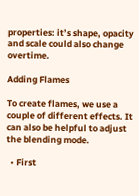properties: it’s shape, opacity and scale could also change overtime.

Adding Flames

To create flames, we use a couple of different effects. It can also be helpful to adjust the blending mode.

  • First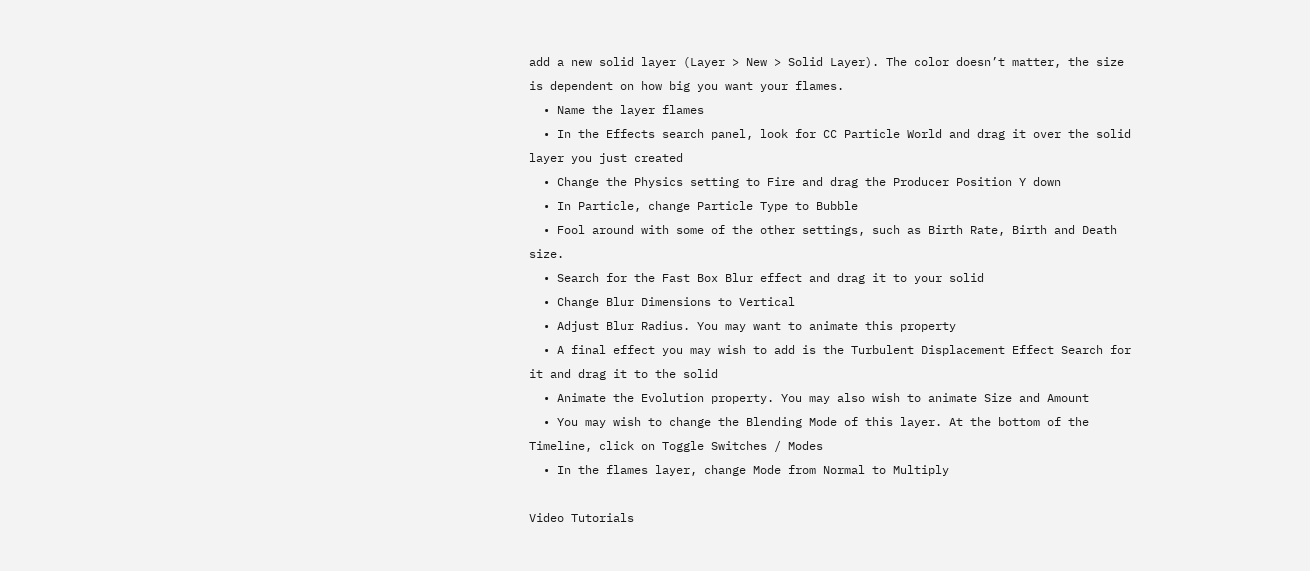add a new solid layer (Layer > New > Solid Layer). The color doesn’t matter, the size is dependent on how big you want your flames.
  • Name the layer flames
  • In the Effects search panel, look for CC Particle World and drag it over the solid layer you just created
  • Change the Physics setting to Fire and drag the Producer Position Y down
  • In Particle, change Particle Type to Bubble
  • Fool around with some of the other settings, such as Birth Rate, Birth and Death size.
  • Search for the Fast Box Blur effect and drag it to your solid
  • Change Blur Dimensions to Vertical
  • Adjust Blur Radius. You may want to animate this property
  • A final effect you may wish to add is the Turbulent Displacement Effect Search for it and drag it to the solid
  • Animate the Evolution property. You may also wish to animate Size and Amount
  • You may wish to change the Blending Mode of this layer. At the bottom of the Timeline, click on Toggle Switches / Modes
  • In the flames layer, change Mode from Normal to Multiply

Video Tutorials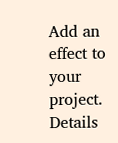Add an effect to your project. Details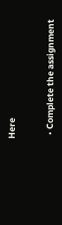Here


  • Complete the assignment